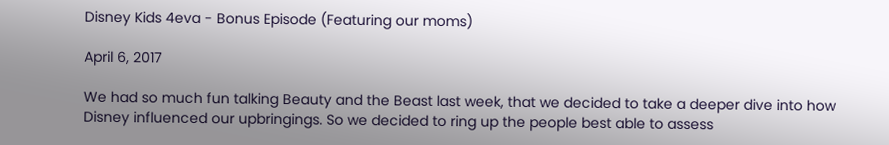Disney Kids 4eva - Bonus Episode (Featuring our moms)

April 6, 2017

We had so much fun talking Beauty and the Beast last week, that we decided to take a deeper dive into how Disney influenced our upbringings. So we decided to ring up the people best able to assess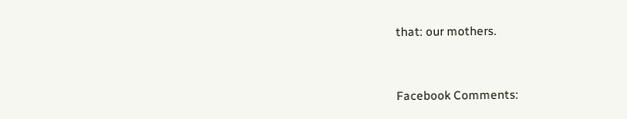that: our mothers.


Facebook Comments: